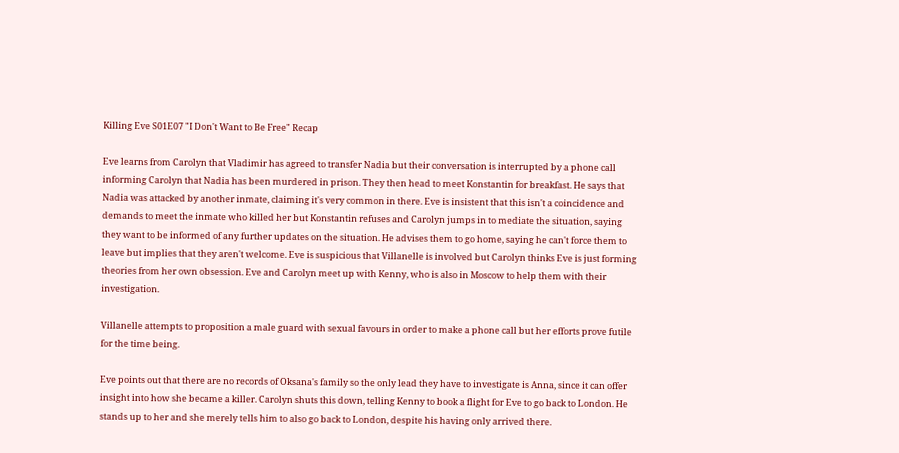Killing Eve S01E07 "I Don't Want to Be Free" Recap

Eve learns from Carolyn that Vladimir has agreed to transfer Nadia but their conversation is interrupted by a phone call informing Carolyn that Nadia has been murdered in prison. They then head to meet Konstantin for breakfast. He says that Nadia was attacked by another inmate, claiming it's very common in there. Eve is insistent that this isn't a coincidence and demands to meet the inmate who killed her but Konstantin refuses and Carolyn jumps in to mediate the situation, saying they want to be informed of any further updates on the situation. He advises them to go home, saying he can't force them to leave but implies that they aren't welcome. Eve is suspicious that Villanelle is involved but Carolyn thinks Eve is just forming theories from her own obsession. Eve and Carolyn meet up with Kenny, who is also in Moscow to help them with their investigation.

Villanelle attempts to proposition a male guard with sexual favours in order to make a phone call but her efforts prove futile for the time being.

Eve points out that there are no records of Oksana's family so the only lead they have to investigate is Anna, since it can offer insight into how she became a killer. Carolyn shuts this down, telling Kenny to book a flight for Eve to go back to London. He stands up to her and she merely tells him to also go back to London, despite his having only arrived there.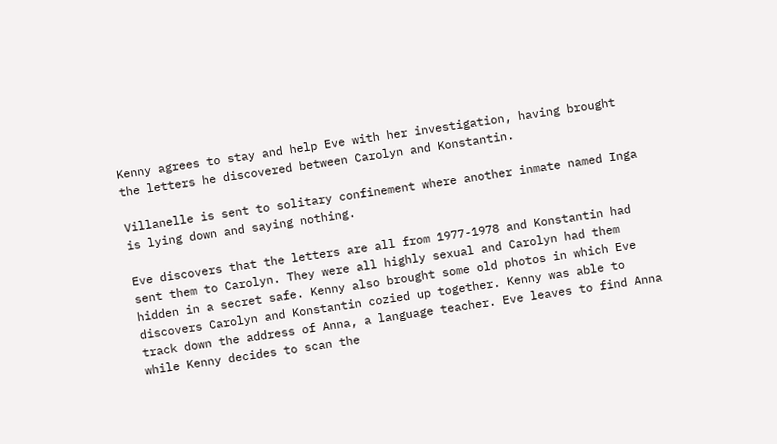Kenny agrees to stay and help Eve with her investigation, having brought the letters he discovered between Carolyn and Konstantin.

Villanelle is sent to solitary confinement where another inmate named Inga is lying down and saying nothing.

Eve discovers that the letters are all from 1977-1978 and Konstantin had sent them to Carolyn. They were all highly sexual and Carolyn had them hidden in a secret safe. Kenny also brought some old photos in which Eve discovers Carolyn and Konstantin cozied up together. Kenny was able to track down the address of Anna, a language teacher. Eve leaves to find Anna while Kenny decides to scan the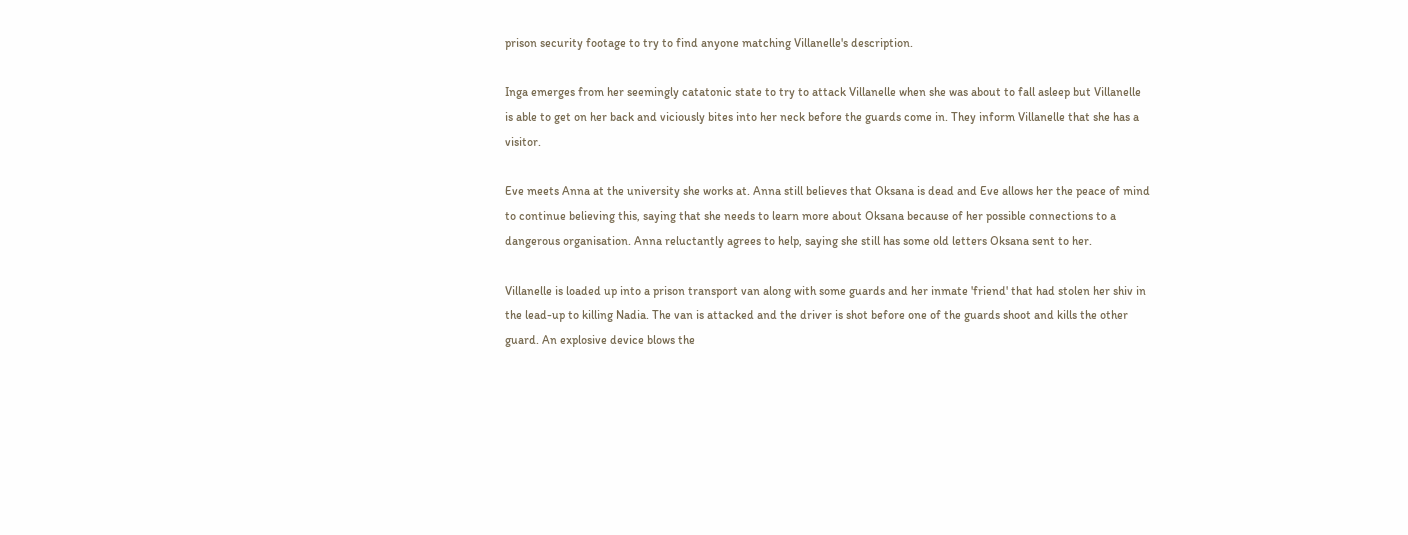prison security footage to try to find anyone matching Villanelle's description.

Inga emerges from her seemingly catatonic state to try to attack Villanelle when she was about to fall asleep but Villanelle is able to get on her back and viciously bites into her neck before the guards come in. They inform Villanelle that she has a visitor.

Eve meets Anna at the university she works at. Anna still believes that Oksana is dead and Eve allows her the peace of mind to continue believing this, saying that she needs to learn more about Oksana because of her possible connections to a dangerous organisation. Anna reluctantly agrees to help, saying she still has some old letters Oksana sent to her.

Villanelle is loaded up into a prison transport van along with some guards and her inmate 'friend' that had stolen her shiv in the lead-up to killing Nadia. The van is attacked and the driver is shot before one of the guards shoot and kills the other guard. An explosive device blows the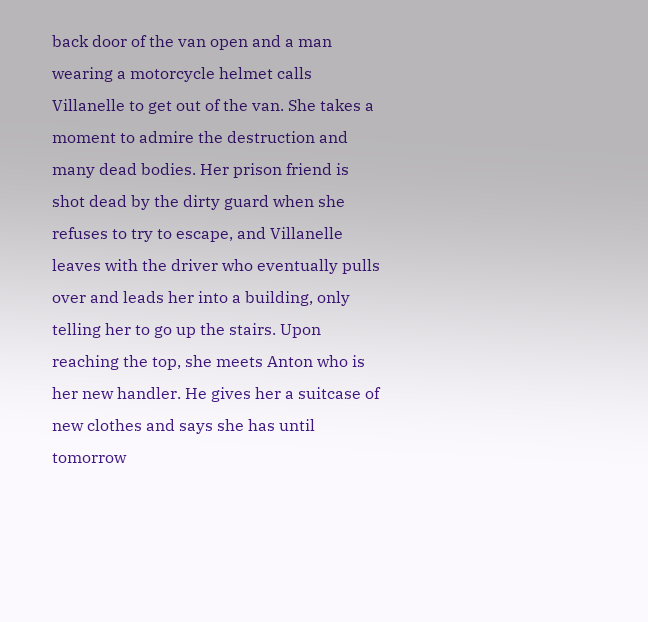back door of the van open and a man wearing a motorcycle helmet calls Villanelle to get out of the van. She takes a moment to admire the destruction and many dead bodies. Her prison friend is shot dead by the dirty guard when she refuses to try to escape, and Villanelle leaves with the driver who eventually pulls over and leads her into a building, only telling her to go up the stairs. Upon reaching the top, she meets Anton who is her new handler. He gives her a suitcase of new clothes and says she has until tomorrow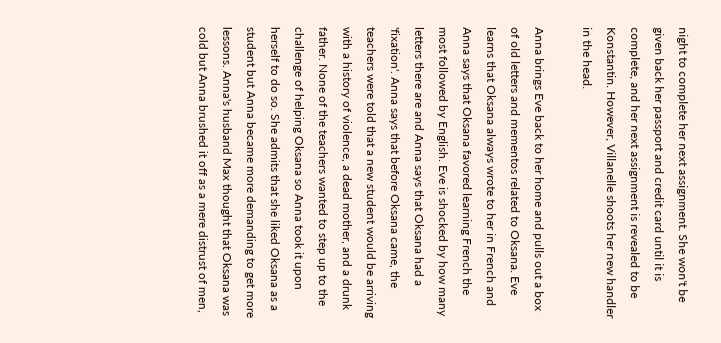night to complete her next assignment. She won't be given back her passport and credit card until it is complete, and her next assignment is revealed to be Konstantin. However, Villanelle shoots her new handler in the head.

Anna brings Eve back to her home and pulls out a box of old letters and mementos related to Oksana. Eve learns that Oksana always wrote to her in French and Anna says that Oksana favored learning French the most followed by English. Eve is shocked by how many letters there are and Anna says that Oksana had a 'fixation'. Anna says that before Oksana came, the teachers were told that a new student would be arriving with a history of violence, a dead mother, and a drunk father. None of the teachers wanted to step up to the challenge of helping Oksana so Anna took it upon herself to do so. She admits that she liked Oksana as a student but Anna became more demanding to get more lessons. Anna's husband Max thought that Oksana was cold but Anna brushed it off as a mere distrust of men,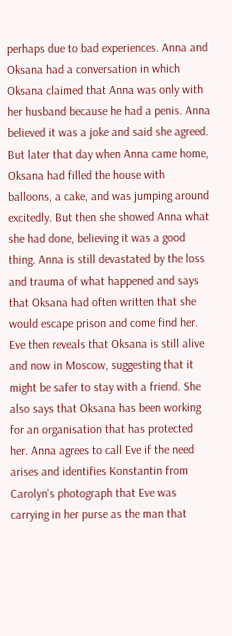perhaps due to bad experiences. Anna and Oksana had a conversation in which Oksana claimed that Anna was only with her husband because he had a penis. Anna believed it was a joke and said she agreed. But later that day when Anna came home, Oksana had filled the house with balloons, a cake, and was jumping around excitedly. But then she showed Anna what she had done, believing it was a good thing. Anna is still devastated by the loss and trauma of what happened and says that Oksana had often written that she would escape prison and come find her. Eve then reveals that Oksana is still alive and now in Moscow, suggesting that it might be safer to stay with a friend. She also says that Oksana has been working for an organisation that has protected her. Anna agrees to call Eve if the need arises and identifies Konstantin from Carolyn's photograph that Eve was carrying in her purse as the man that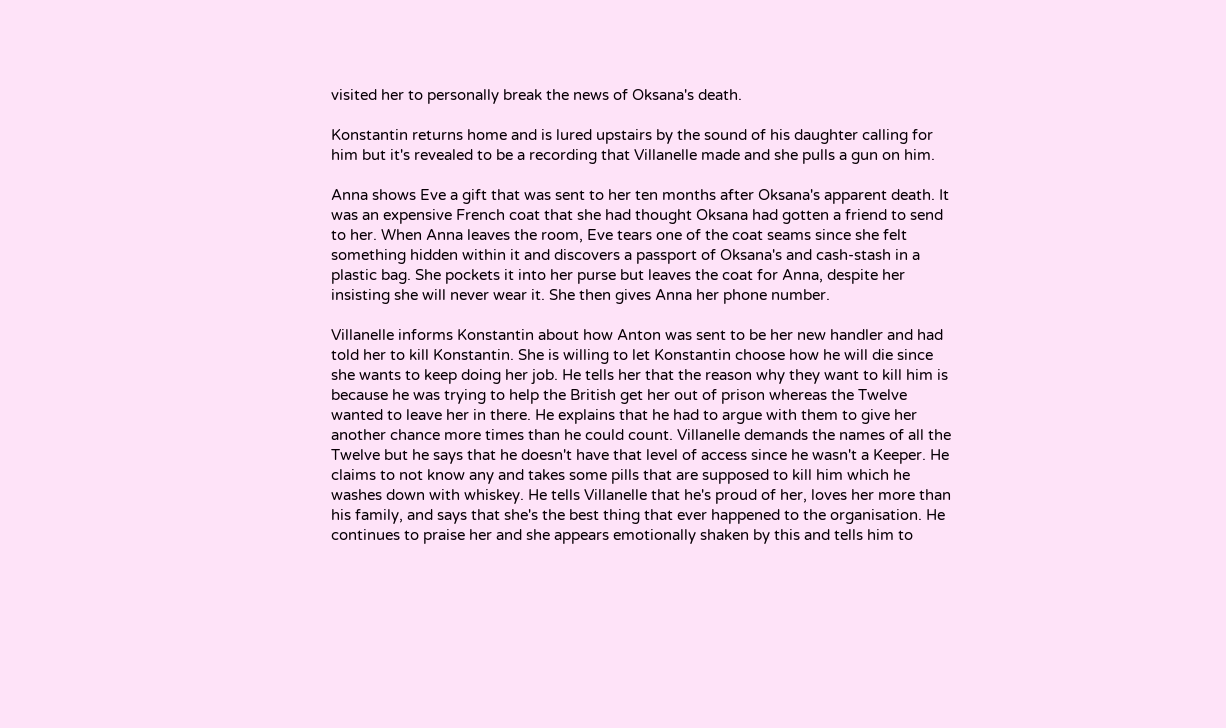visited her to personally break the news of Oksana's death.

Konstantin returns home and is lured upstairs by the sound of his daughter calling for him but it's revealed to be a recording that Villanelle made and she pulls a gun on him.

Anna shows Eve a gift that was sent to her ten months after Oksana's apparent death. It was an expensive French coat that she had thought Oksana had gotten a friend to send to her. When Anna leaves the room, Eve tears one of the coat seams since she felt something hidden within it and discovers a passport of Oksana's and cash-stash in a plastic bag. She pockets it into her purse but leaves the coat for Anna, despite her insisting she will never wear it. She then gives Anna her phone number.

Villanelle informs Konstantin about how Anton was sent to be her new handler and had told her to kill Konstantin. She is willing to let Konstantin choose how he will die since she wants to keep doing her job. He tells her that the reason why they want to kill him is because he was trying to help the British get her out of prison whereas the Twelve wanted to leave her in there. He explains that he had to argue with them to give her another chance more times than he could count. Villanelle demands the names of all the Twelve but he says that he doesn't have that level of access since he wasn't a Keeper. He claims to not know any and takes some pills that are supposed to kill him which he washes down with whiskey. He tells Villanelle that he's proud of her, loves her more than his family, and says that she's the best thing that ever happened to the organisation. He continues to praise her and she appears emotionally shaken by this and tells him to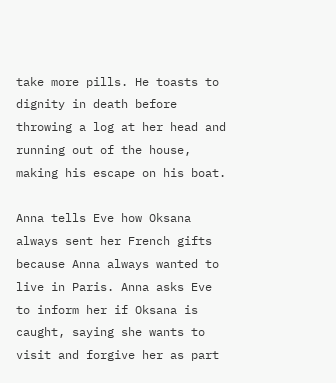take more pills. He toasts to dignity in death before throwing a log at her head and running out of the house, making his escape on his boat.

Anna tells Eve how Oksana always sent her French gifts because Anna always wanted to live in Paris. Anna asks Eve to inform her if Oksana is caught, saying she wants to visit and forgive her as part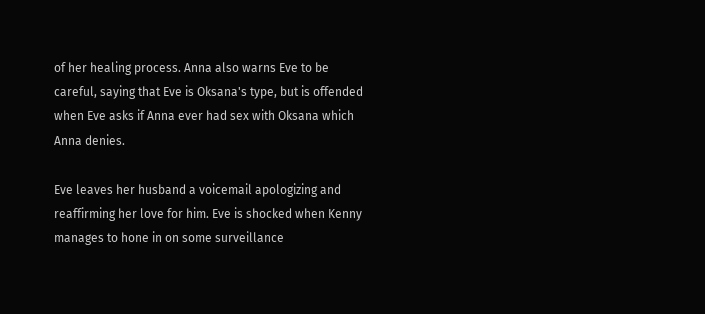of her healing process. Anna also warns Eve to be careful, saying that Eve is Oksana's type, but is offended when Eve asks if Anna ever had sex with Oksana which Anna denies.

Eve leaves her husband a voicemail apologizing and reaffirming her love for him. Eve is shocked when Kenny manages to hone in on some surveillance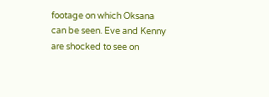footage on which Oksana can be seen. Eve and Kenny are shocked to see on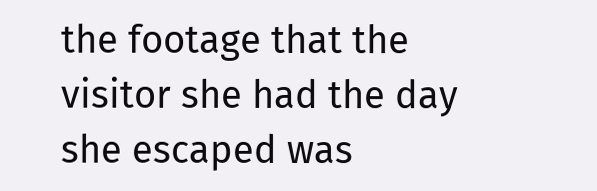the footage that the visitor she had the day she escaped was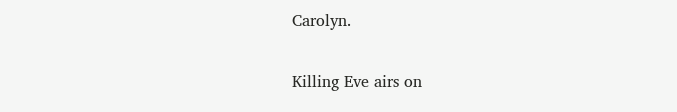Carolyn.

Killing Eve airs on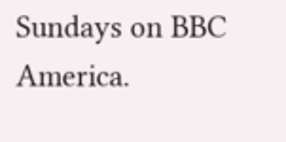Sundays on BBC America.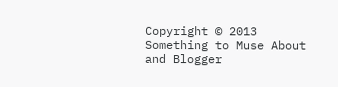Copyright © 2013 Something to Muse About and Blogger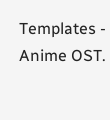Templates - Anime OST.